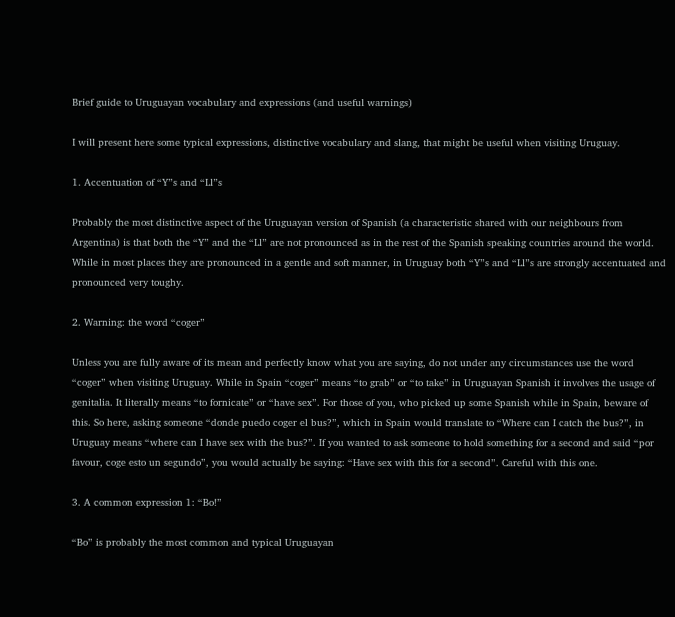Brief guide to Uruguayan vocabulary and expressions (and useful warnings)

I will present here some typical expressions, distinctive vocabulary and slang, that might be useful when visiting Uruguay.

1. Accentuation of “Y”s and “Ll”s

Probably the most distinctive aspect of the Uruguayan version of Spanish (a characteristic shared with our neighbours from Argentina) is that both the “Y” and the “Ll” are not pronounced as in the rest of the Spanish speaking countries around the world. While in most places they are pronounced in a gentle and soft manner, in Uruguay both “Y”s and “Ll”s are strongly accentuated and pronounced very toughy.

2. Warning: the word “coger”

Unless you are fully aware of its mean and perfectly know what you are saying, do not under any circumstances use the word “coger” when visiting Uruguay. While in Spain “coger” means “to grab” or “to take” in Uruguayan Spanish it involves the usage of genitalia. It literally means “to fornicate” or “have sex”. For those of you, who picked up some Spanish while in Spain, beware of this. So here, asking someone “donde puedo coger el bus?”, which in Spain would translate to “Where can I catch the bus?”, in Uruguay means “where can I have sex with the bus?”. If you wanted to ask someone to hold something for a second and said “por favour, coge esto un segundo”, you would actually be saying: “Have sex with this for a second”. Careful with this one.

3. A common expression 1: “Bo!”

“Bo” is probably the most common and typical Uruguayan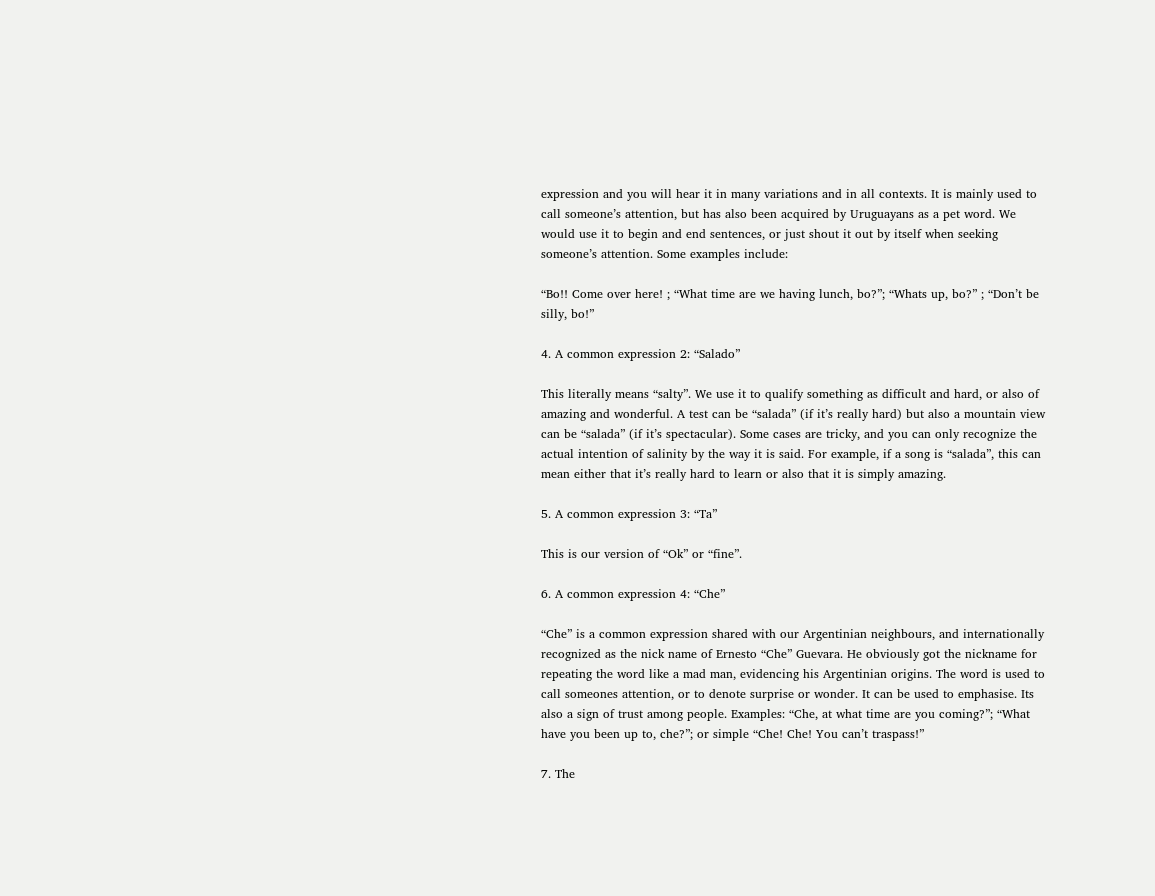expression and you will hear it in many variations and in all contexts. It is mainly used to call someone’s attention, but has also been acquired by Uruguayans as a pet word. We would use it to begin and end sentences, or just shout it out by itself when seeking someone’s attention. Some examples include:

“Bo!! Come over here! ; “What time are we having lunch, bo?”; “Whats up, bo?” ; “Don’t be silly, bo!”

4. A common expression 2: “Salado”

This literally means “salty”. We use it to qualify something as difficult and hard, or also of amazing and wonderful. A test can be “salada” (if it’s really hard) but also a mountain view can be “salada” (if it’s spectacular). Some cases are tricky, and you can only recognize the actual intention of salinity by the way it is said. For example, if a song is “salada”, this can mean either that it’s really hard to learn or also that it is simply amazing.

5. A common expression 3: “Ta”

This is our version of “Ok” or “fine”.

6. A common expression 4: “Che”

“Che” is a common expression shared with our Argentinian neighbours, and internationally recognized as the nick name of Ernesto “Che” Guevara. He obviously got the nickname for repeating the word like a mad man, evidencing his Argentinian origins. The word is used to call someones attention, or to denote surprise or wonder. It can be used to emphasise. Its also a sign of trust among people. Examples: “Che, at what time are you coming?”; “What have you been up to, che?”; or simple “Che! Che! You can’t traspass!”

7. The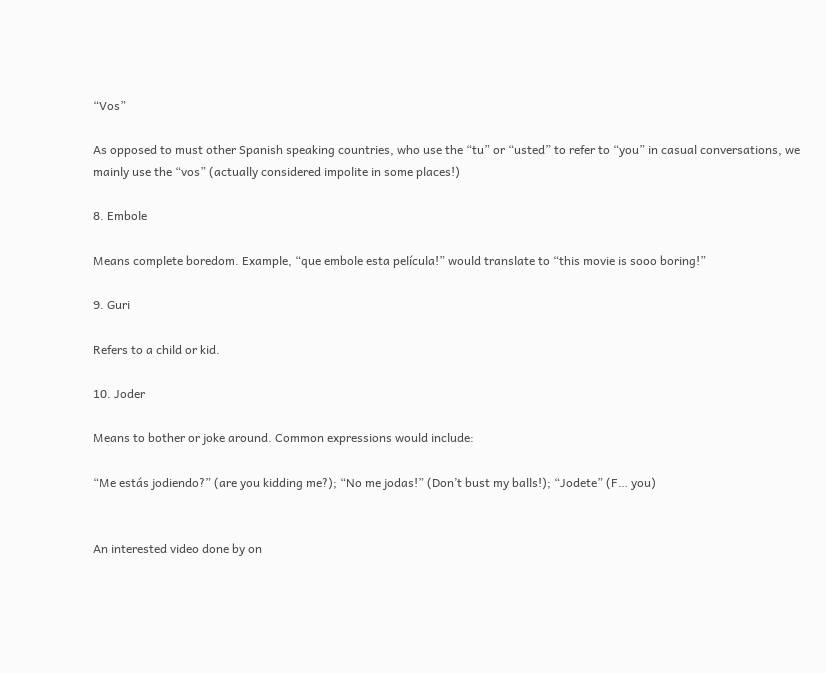“Vos”

As opposed to must other Spanish speaking countries, who use the “tu” or “usted” to refer to “you” in casual conversations, we mainly use the “vos” (actually considered impolite in some places!)

8. Embole

Means complete boredom. Example, “que embole esta película!” would translate to “this movie is sooo boring!”

9. Guri

Refers to a child or kid.

10. Joder

Means to bother or joke around. Common expressions would include:

“Me estás jodiendo?” (are you kidding me?); “No me jodas!” (Don’t bust my balls!); “Jodete” (F… you)


An interested video done by on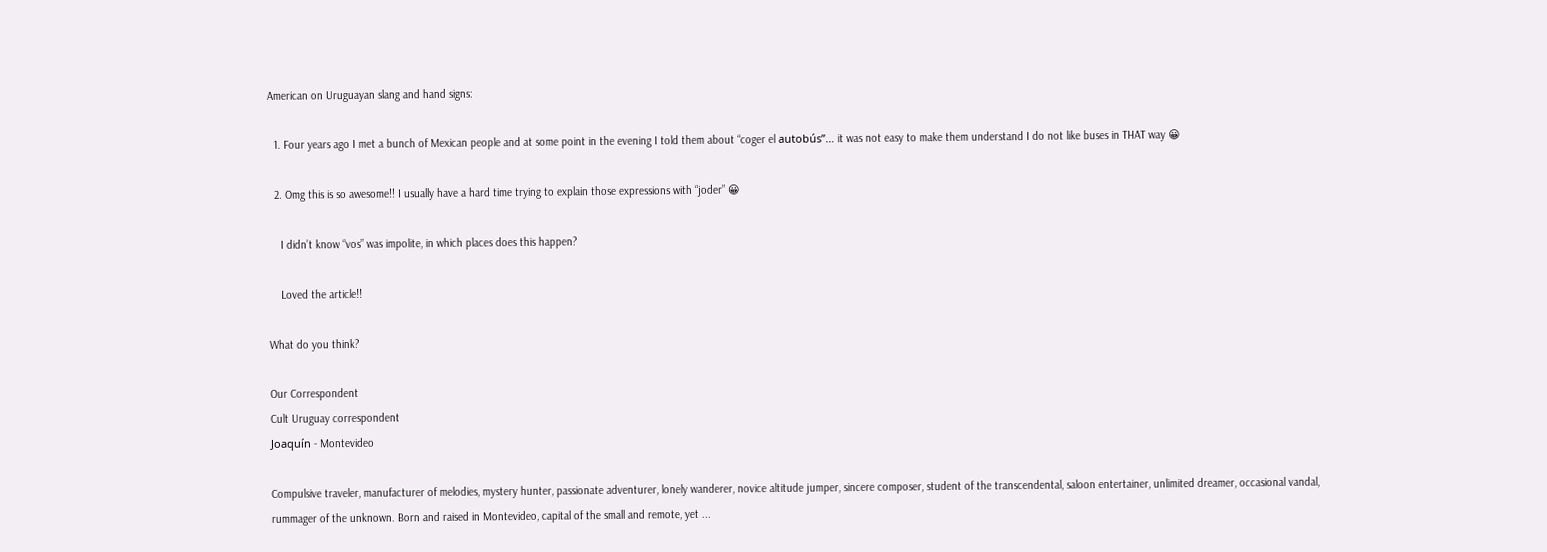American on Uruguayan slang and hand signs:

  1. Four years ago I met a bunch of Mexican people and at some point in the evening I told them about “coger el autobús”… it was not easy to make them understand I do not like buses in THAT way 😀

  2. Omg this is so awesome!! I usually have a hard time trying to explain those expressions with “joder” 😀

    I didn’t know “vos” was impolite, in which places does this happen?

    Loved the article!!

What do you think?

Our Correspondent
Cult Uruguay correspondent
Joaquín - Montevideo

Compulsive traveler, manufacturer of melodies, mystery hunter, passionate adventurer, lonely wanderer, novice altitude jumper, sincere composer, student of the transcendental, saloon entertainer, unlimited dreamer, occasional vandal, rummager of the unknown. Born and raised in Montevideo, capital of the small and remote, yet ...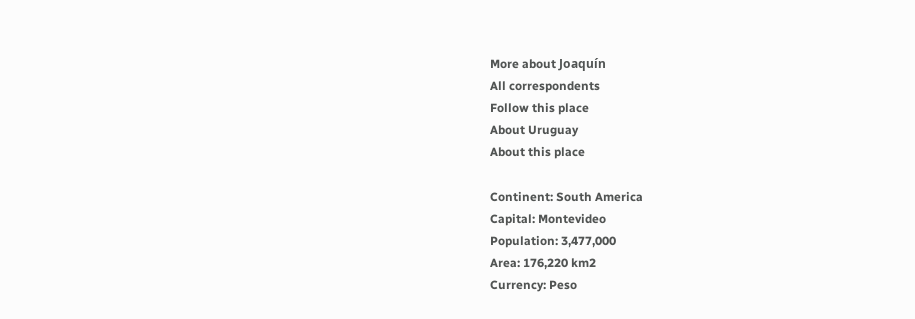More about Joaquín
All correspondents
Follow this place
About Uruguay
About this place

Continent: South America
Capital: Montevideo
Population: 3,477,000
Area: 176,220 km2
Currency: Peso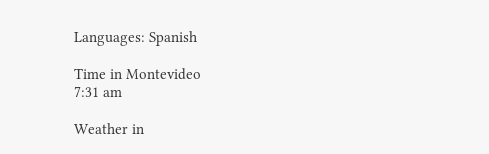Languages: Spanish

Time in Montevideo
7:31 am

Weather in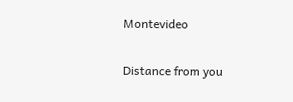Montevideo

Distance from you